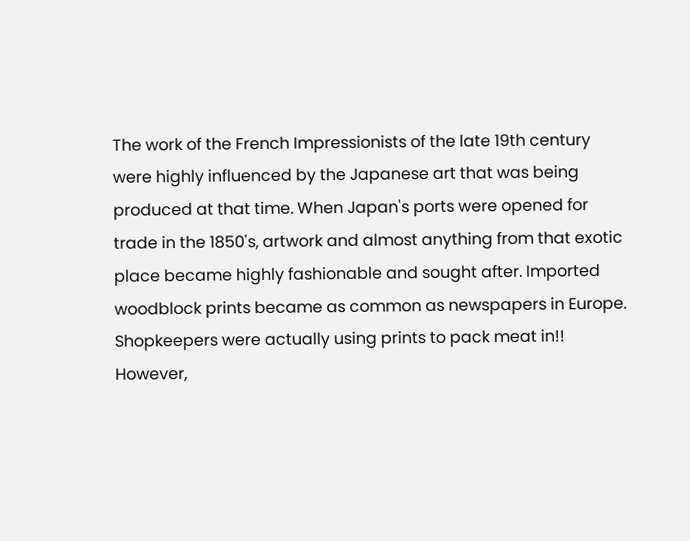The work of the French Impressionists of the late 19th century were highly influenced by the Japanese art that was being produced at that time. When Japan's ports were opened for trade in the 1850's, artwork and almost anything from that exotic place became highly fashionable and sought after. Imported woodblock prints became as common as newspapers in Europe. Shopkeepers were actually using prints to pack meat in!! However,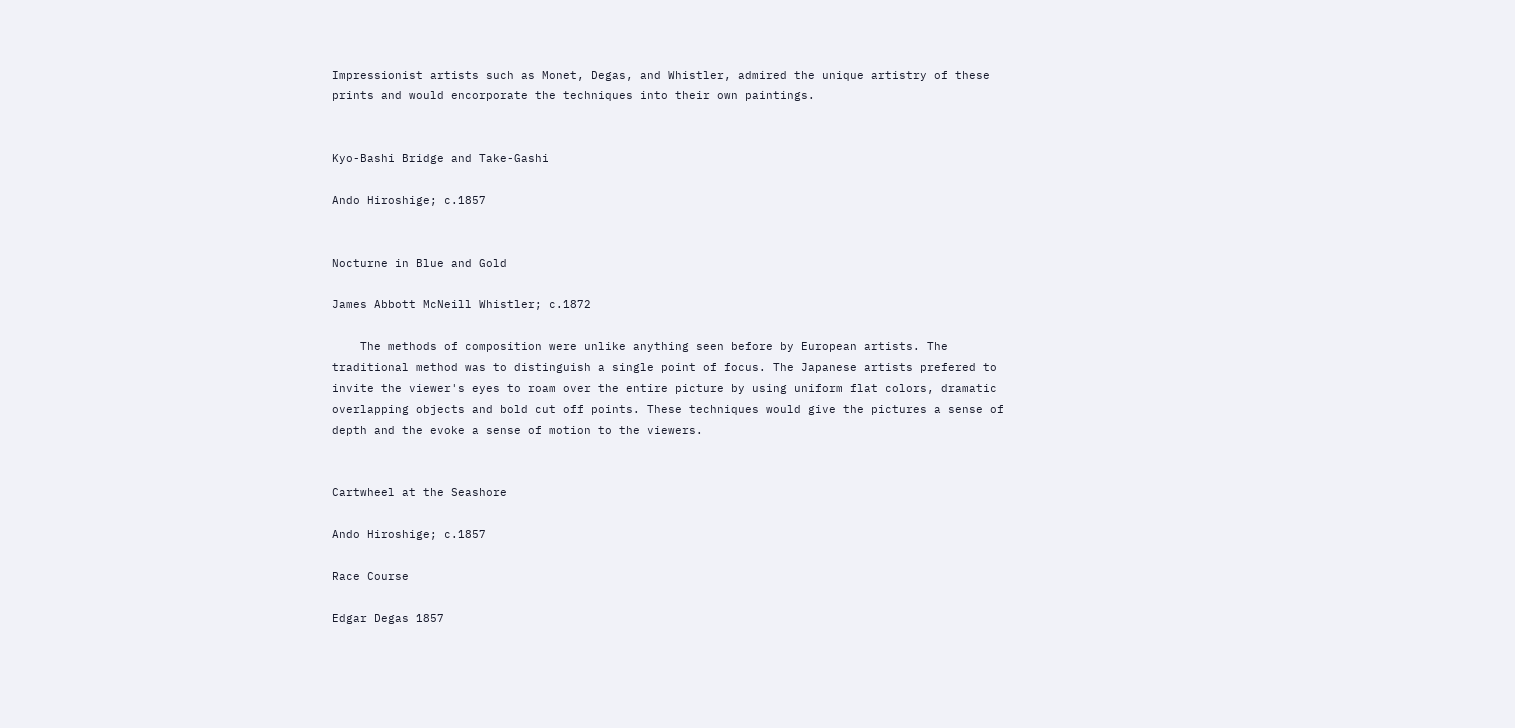Impressionist artists such as Monet, Degas, and Whistler, admired the unique artistry of these prints and would encorporate the techniques into their own paintings.


Kyo-Bashi Bridge and Take-Gashi

Ando Hiroshige; c.1857


Nocturne in Blue and Gold

James Abbott McNeill Whistler; c.1872

    The methods of composition were unlike anything seen before by European artists. The traditional method was to distinguish a single point of focus. The Japanese artists prefered to invite the viewer's eyes to roam over the entire picture by using uniform flat colors, dramatic overlapping objects and bold cut off points. These techniques would give the pictures a sense of depth and the evoke a sense of motion to the viewers.


Cartwheel at the Seashore

Ando Hiroshige; c.1857

Race Course

Edgar Degas 1857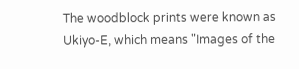The woodblock prints were known as Ukiyo-E, which means "Images of the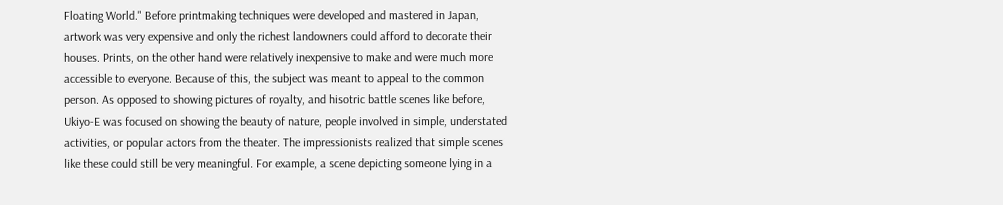Floating World." Before printmaking techniques were developed and mastered in Japan, artwork was very expensive and only the richest landowners could afford to decorate their houses. Prints, on the other hand were relatively inexpensive to make and were much more accessible to everyone. Because of this, the subject was meant to appeal to the common person. As opposed to showing pictures of royalty, and hisotric battle scenes like before, Ukiyo-E was focused on showing the beauty of nature, people involved in simple, understated activities, or popular actors from the theater. The impressionists realized that simple scenes like these could still be very meaningful. For example, a scene depicting someone lying in a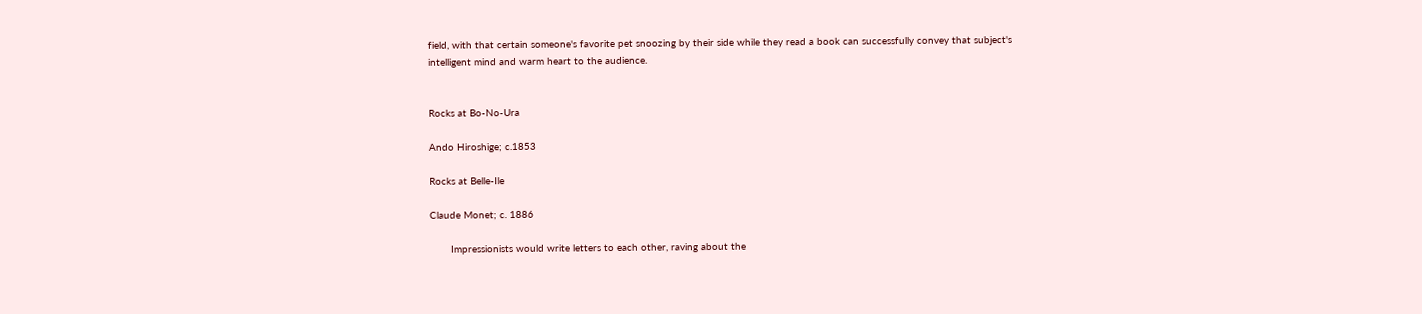field, with that certain someone's favorite pet snoozing by their side while they read a book can successfully convey that subject's intelligent mind and warm heart to the audience.


Rocks at Bo-No-Ura

Ando Hiroshige; c.1853

Rocks at Belle-Ile

Claude Monet; c. 1886

       Impressionists would write letters to each other, raving about the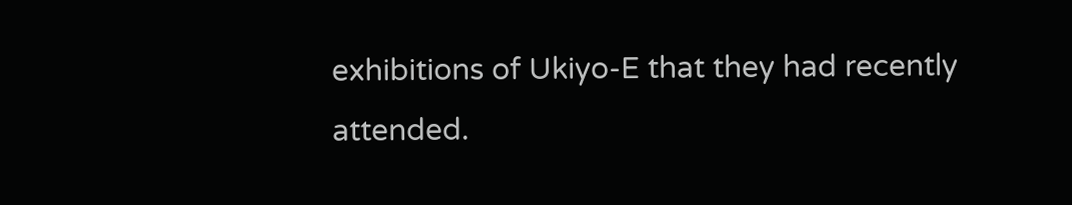exhibitions of Ukiyo-E that they had recently attended.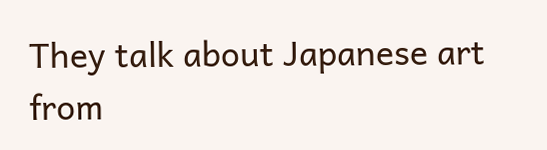They talk about Japanese art from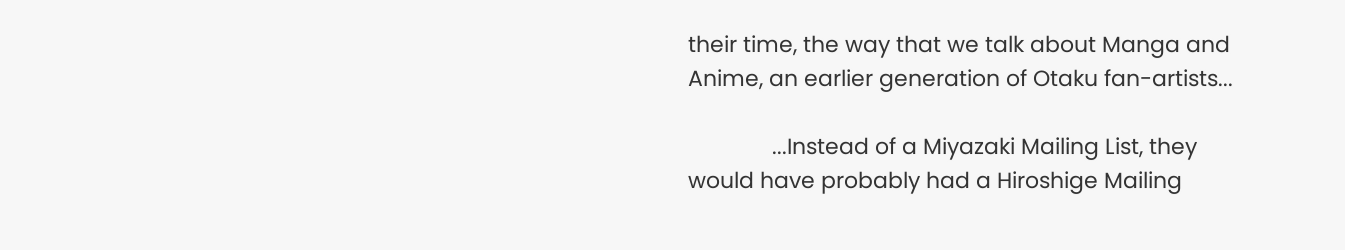their time, the way that we talk about Manga and Anime, an earlier generation of Otaku fan-artists...

              ...Instead of a Miyazaki Mailing List, they would have probably had a Hiroshige Mailing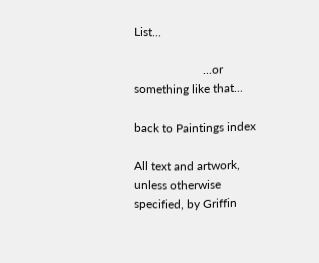List...

                       ...or something like that...

back to Paintings index

All text and artwork, unless otherwise specified, by Griffin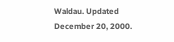Waldau. Updated December 20, 2000.